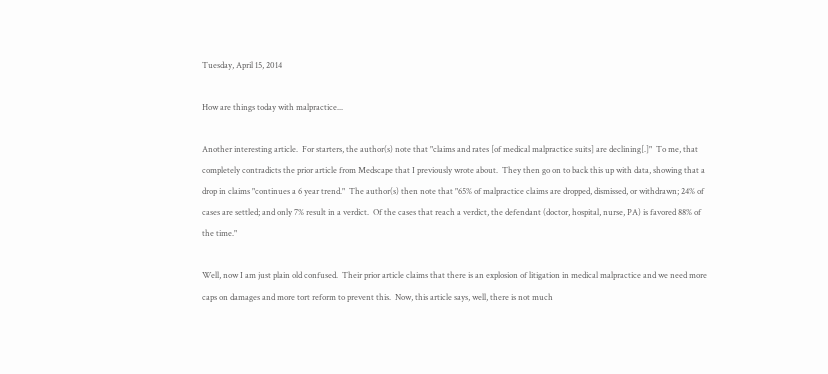Tuesday, April 15, 2014

How are things today with malpractice...

Another interesting article.  For starters, the author(s) note that "claims and rates [of medical malpractice suits] are declining[.]"  To me, that completely contradicts the prior article from Medscape that I previously wrote about.  They then go on to back this up with data, showing that a drop in claims "continues a 6 year trend."  The author(s) then note that "65% of malpractice claims are dropped, dismissed, or withdrawn; 24% of cases are settled; and only 7% result in a verdict.  Of the cases that reach a verdict, the defendant (doctor, hospital, nurse, PA) is favored 88% of the time."

Well, now I am just plain old confused.  Their prior article claims that there is an explosion of litigation in medical malpractice and we need more caps on damages and more tort reform to prevent this.  Now, this article says, well, there is not much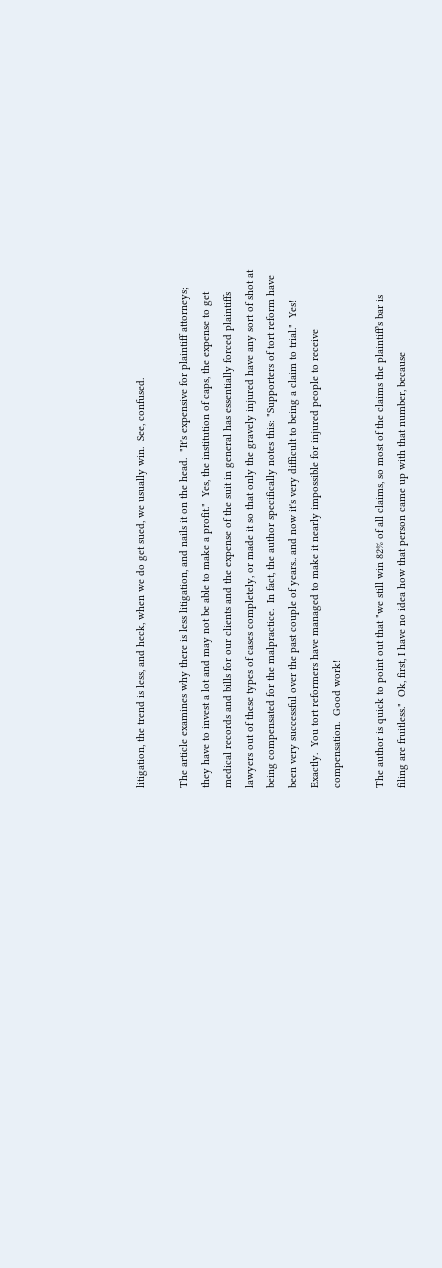litigation, the trend is less, and heck, when we do get sued, we usually win.  See, confused.

The article examines why there is less litigation, and nails it on the head.  "It's expensive for plaintiff attorneys; they have to invest a lot and may not be able to make a profit."  Yes, the institution of caps, the expense to get medical records and bills for our clients and the expense of the suit in general has essentially forced plaintiffs lawyers out of these types of cases completely, or made it so that only the gravely injured have any sort of shot at being compensated for the malpractice.  In fact, the author specifically notes this: "Supporters of tort reform have been very successful over the past couple of years.. and now it's very difficult to being a claim to trial."  Yes! Exactly.  You tort reformers have managed to make it nearly impossible for injured people to receive compensation.  Good work!

The author is quick to point out that "we still win 82% of all claims, so most of the claims the plaintiff's bar is filing are fruitless."  Ok, first, I have no idea how that person came up with that number, because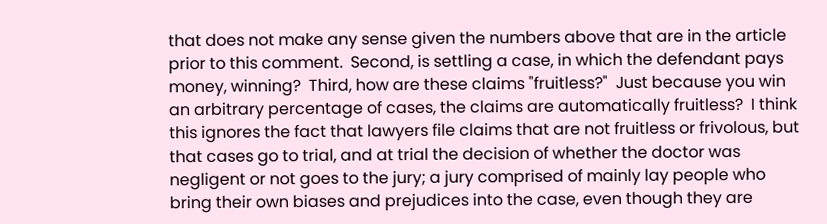that does not make any sense given the numbers above that are in the article prior to this comment.  Second, is settling a case, in which the defendant pays money, winning?  Third, how are these claims "fruitless?"  Just because you win an arbitrary percentage of cases, the claims are automatically fruitless?  I think this ignores the fact that lawyers file claims that are not fruitless or frivolous, but that cases go to trial, and at trial the decision of whether the doctor was negligent or not goes to the jury; a jury comprised of mainly lay people who bring their own biases and prejudices into the case, even though they are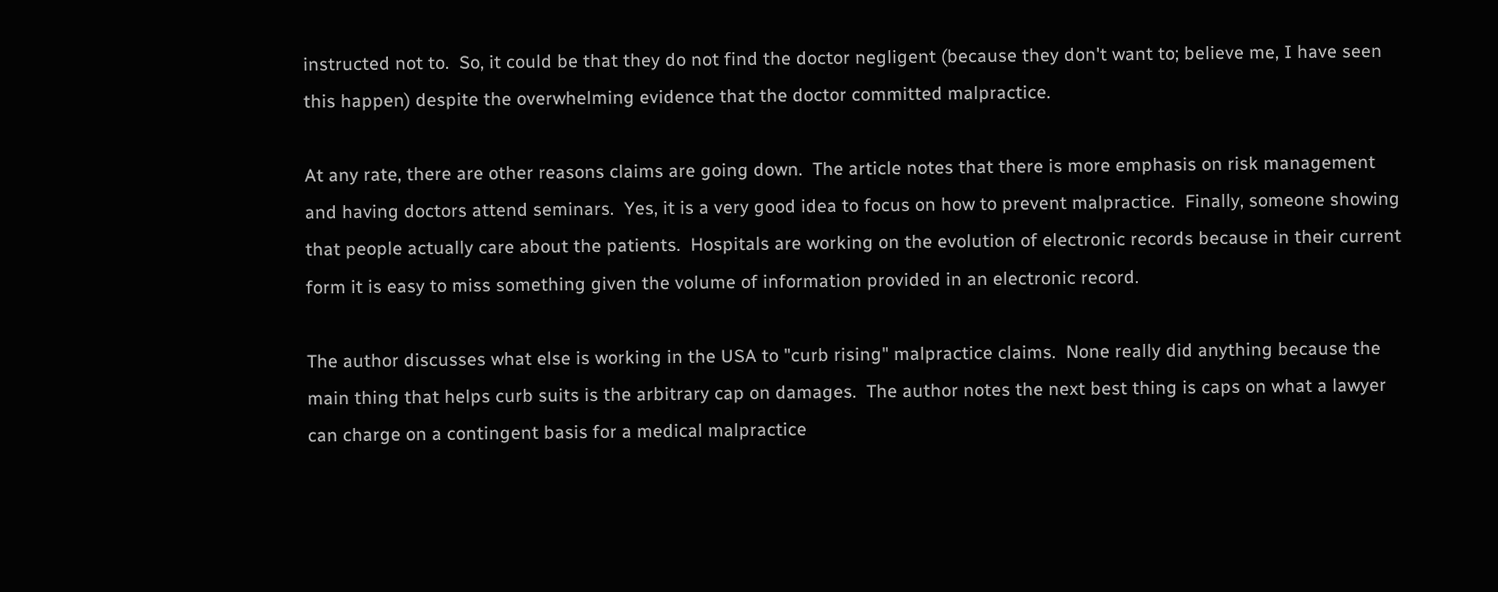instructed not to.  So, it could be that they do not find the doctor negligent (because they don't want to; believe me, I have seen this happen) despite the overwhelming evidence that the doctor committed malpractice.

At any rate, there are other reasons claims are going down.  The article notes that there is more emphasis on risk management and having doctors attend seminars.  Yes, it is a very good idea to focus on how to prevent malpractice.  Finally, someone showing that people actually care about the patients.  Hospitals are working on the evolution of electronic records because in their current form it is easy to miss something given the volume of information provided in an electronic record.

The author discusses what else is working in the USA to "curb rising" malpractice claims.  None really did anything because the main thing that helps curb suits is the arbitrary cap on damages.  The author notes the next best thing is caps on what a lawyer can charge on a contingent basis for a medical malpractice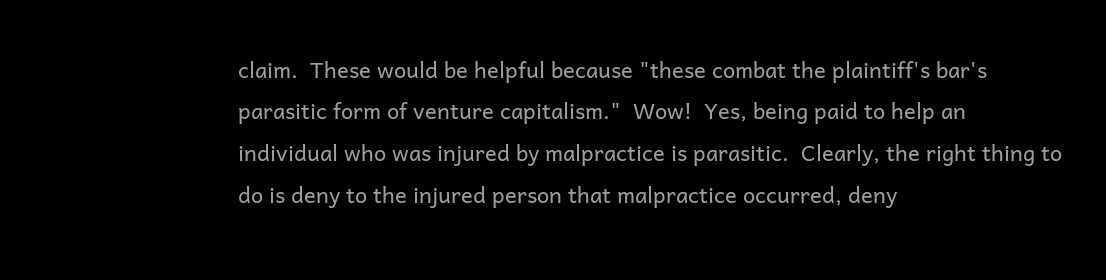claim.  These would be helpful because "these combat the plaintiff's bar's parasitic form of venture capitalism."  Wow!  Yes, being paid to help an individual who was injured by malpractice is parasitic.  Clearly, the right thing to do is deny to the injured person that malpractice occurred, deny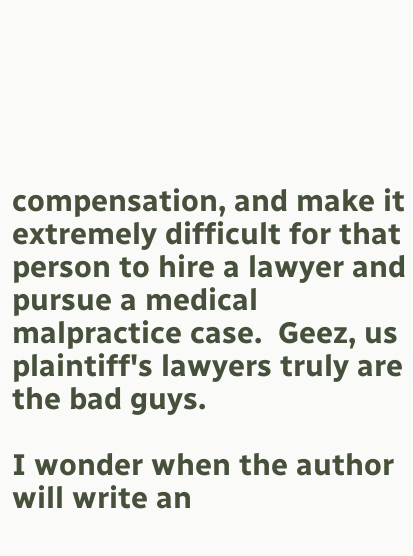compensation, and make it extremely difficult for that person to hire a lawyer and pursue a medical malpractice case.  Geez, us plaintiff's lawyers truly are the bad guys.

I wonder when the author will write an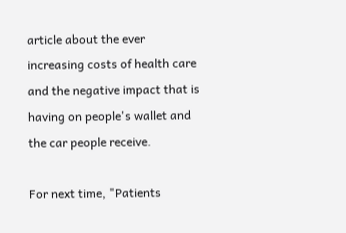article about the ever increasing costs of health care and the negative impact that is having on people's wallet and the car people receive.

For next time, "Patients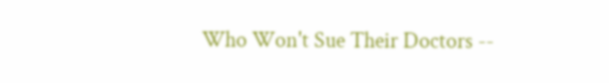Who Won't Sue Their Doctors --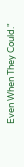Even When They Could."